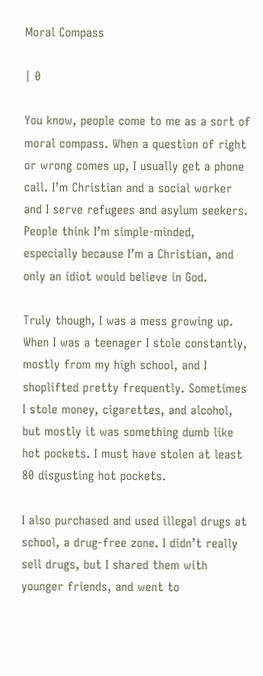Moral Compass

| 0

You know, people come to me as a sort of moral compass. When a question of right or wrong comes up, I usually get a phone call. I’m Christian and a social worker and I serve refugees and asylum seekers. People think I’m simple-minded, especially because I’m a Christian, and only an idiot would believe in God.

Truly though, I was a mess growing up. When I was a teenager I stole constantly, mostly from my high school, and I shoplifted pretty frequently. Sometimes I stole money, cigarettes, and alcohol, but mostly it was something dumb like hot pockets. I must have stolen at least 80 disgusting hot pockets.

I also purchased and used illegal drugs at school, a drug-free zone. I didn’t really sell drugs, but I shared them with younger friends, and went to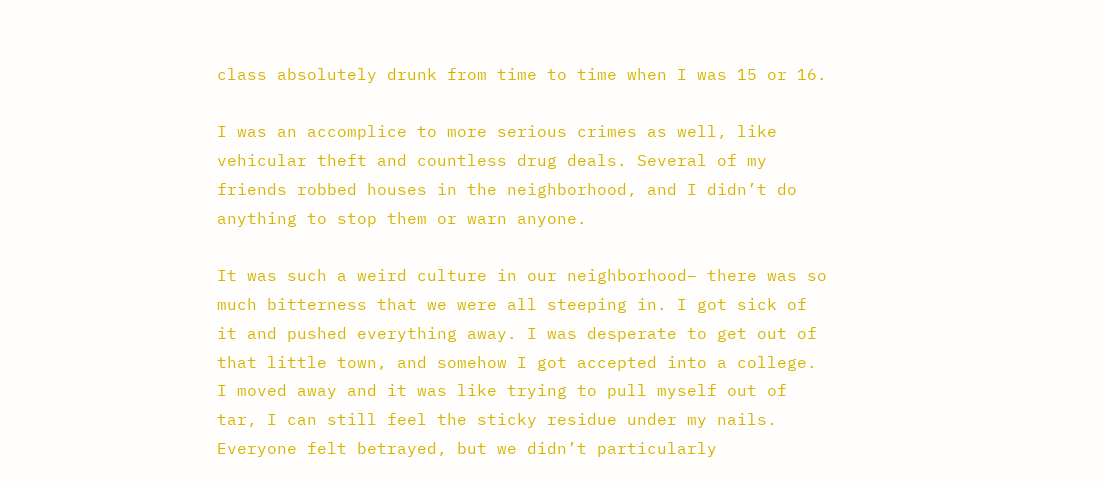class absolutely drunk from time to time when I was 15 or 16.

I was an accomplice to more serious crimes as well, like vehicular theft and countless drug deals. Several of my friends robbed houses in the neighborhood, and I didn’t do anything to stop them or warn anyone.

It was such a weird culture in our neighborhood– there was so much bitterness that we were all steeping in. I got sick of it and pushed everything away. I was desperate to get out of that little town, and somehow I got accepted into a college. I moved away and it was like trying to pull myself out of tar, I can still feel the sticky residue under my nails. Everyone felt betrayed, but we didn’t particularly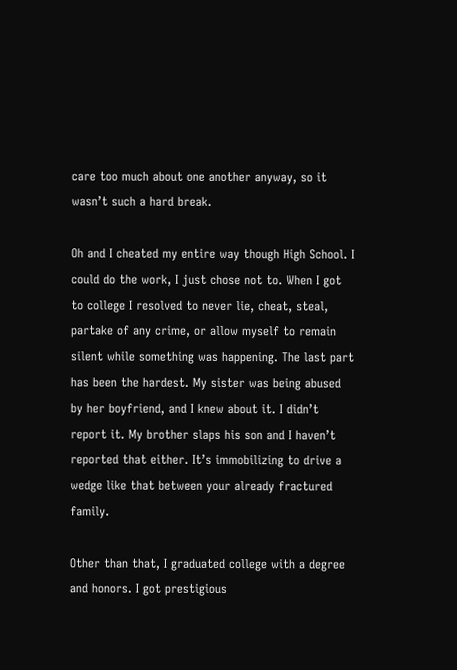care too much about one another anyway, so it wasn’t such a hard break.

Oh and I cheated my entire way though High School. I could do the work, I just chose not to. When I got to college I resolved to never lie, cheat, steal, partake of any crime, or allow myself to remain silent while something was happening. The last part has been the hardest. My sister was being abused by her boyfriend, and I knew about it. I didn’t report it. My brother slaps his son and I haven’t reported that either. It’s immobilizing to drive a wedge like that between your already fractured family.

Other than that, I graduated college with a degree and honors. I got prestigious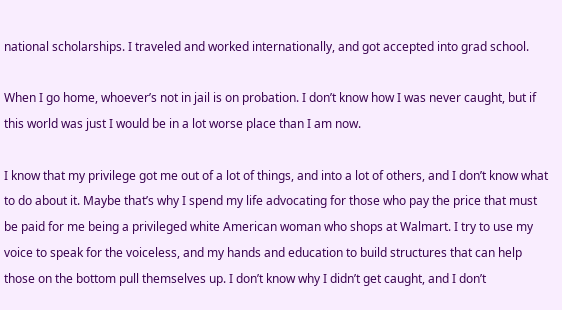national scholarships. I traveled and worked internationally, and got accepted into grad school.

When I go home, whoever’s not in jail is on probation. I don’t know how I was never caught, but if this world was just I would be in a lot worse place than I am now.

I know that my privilege got me out of a lot of things, and into a lot of others, and I don’t know what to do about it. Maybe that’s why I spend my life advocating for those who pay the price that must be paid for me being a privileged white American woman who shops at Walmart. I try to use my voice to speak for the voiceless, and my hands and education to build structures that can help those on the bottom pull themselves up. I don’t know why I didn’t get caught, and I don’t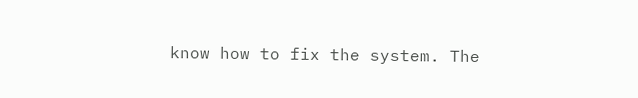know how to fix the system. The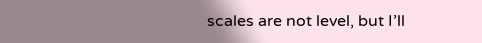scales are not level, but I’ll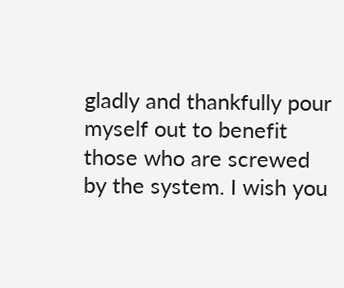gladly and thankfully pour myself out to benefit those who are screwed by the system. I wish you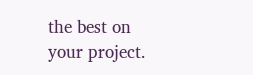the best on your project.